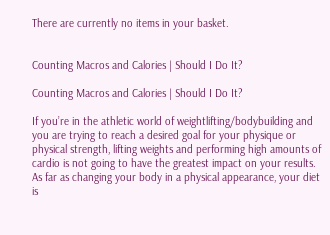There are currently no items in your basket.


Counting Macros and Calories | Should I Do It?

Counting Macros and Calories | Should I Do It?

If you’re in the athletic world of weightlifting/bodybuilding and you are trying to reach a desired goal for your physique or physical strength, lifting weights and performing high amounts of cardio is not going to have the greatest impact on your results. As far as changing your body in a physical appearance, your diet is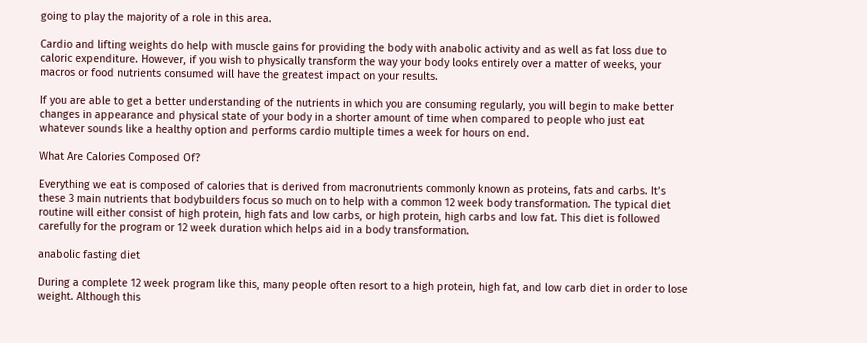going to play the majority of a role in this area.

Cardio and lifting weights do help with muscle gains for providing the body with anabolic activity and as well as fat loss due to caloric expenditure. However, if you wish to physically transform the way your body looks entirely over a matter of weeks, your macros or food nutrients consumed will have the greatest impact on your results.

If you are able to get a better understanding of the nutrients in which you are consuming regularly, you will begin to make better changes in appearance and physical state of your body in a shorter amount of time when compared to people who just eat whatever sounds like a healthy option and performs cardio multiple times a week for hours on end.

What Are Calories Composed Of?

Everything we eat is composed of calories that is derived from macronutrients commonly known as proteins, fats and carbs. It’s these 3 main nutrients that bodybuilders focus so much on to help with a common 12 week body transformation. The typical diet routine will either consist of high protein, high fats and low carbs, or high protein, high carbs and low fat. This diet is followed carefully for the program or 12 week duration which helps aid in a body transformation.

anabolic fasting diet

During a complete 12 week program like this, many people often resort to a high protein, high fat, and low carb diet in order to lose weight. Although this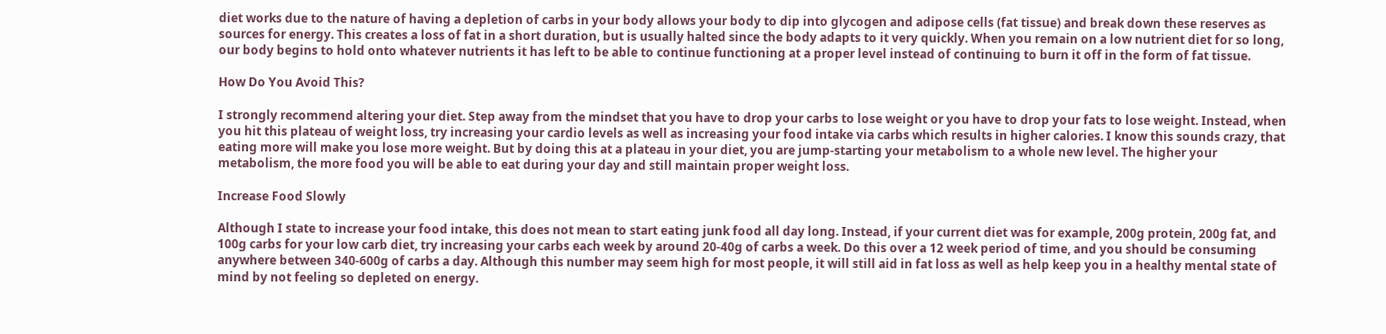diet works due to the nature of having a depletion of carbs in your body allows your body to dip into glycogen and adipose cells (fat tissue) and break down these reserves as sources for energy. This creates a loss of fat in a short duration, but is usually halted since the body adapts to it very quickly. When you remain on a low nutrient diet for so long, our body begins to hold onto whatever nutrients it has left to be able to continue functioning at a proper level instead of continuing to burn it off in the form of fat tissue.

How Do You Avoid This?

I strongly recommend altering your diet. Step away from the mindset that you have to drop your carbs to lose weight or you have to drop your fats to lose weight. Instead, when you hit this plateau of weight loss, try increasing your cardio levels as well as increasing your food intake via carbs which results in higher calories. I know this sounds crazy, that eating more will make you lose more weight. But by doing this at a plateau in your diet, you are jump-starting your metabolism to a whole new level. The higher your metabolism, the more food you will be able to eat during your day and still maintain proper weight loss.

Increase Food Slowly

Although I state to increase your food intake, this does not mean to start eating junk food all day long. Instead, if your current diet was for example, 200g protein, 200g fat, and 100g carbs for your low carb diet, try increasing your carbs each week by around 20-40g of carbs a week. Do this over a 12 week period of time, and you should be consuming anywhere between 340-600g of carbs a day. Although this number may seem high for most people, it will still aid in fat loss as well as help keep you in a healthy mental state of mind by not feeling so depleted on energy.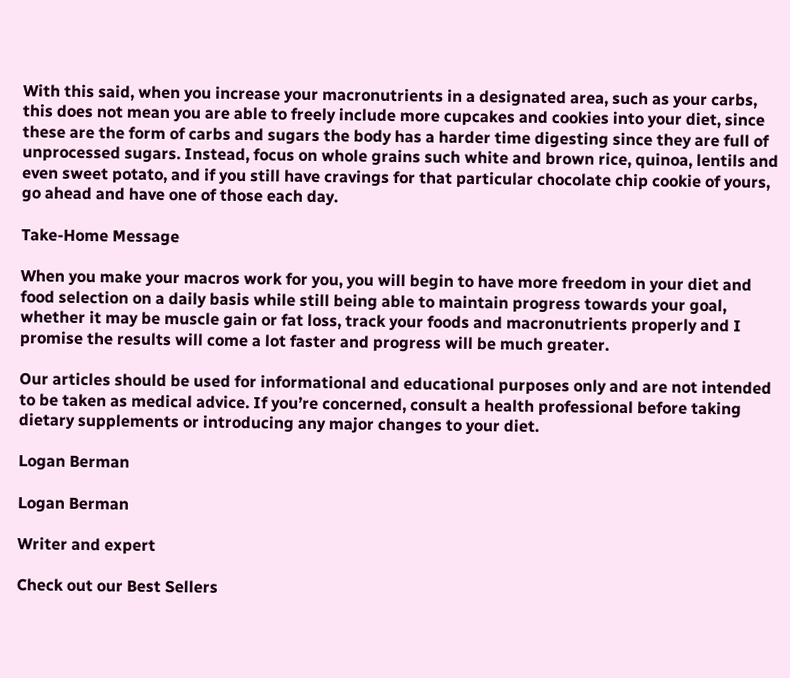With this said, when you increase your macronutrients in a designated area, such as your carbs, this does not mean you are able to freely include more cupcakes and cookies into your diet, since these are the form of carbs and sugars the body has a harder time digesting since they are full of unprocessed sugars. Instead, focus on whole grains such white and brown rice, quinoa, lentils and even sweet potato, and if you still have cravings for that particular chocolate chip cookie of yours, go ahead and have one of those each day.

Take-Home Message

When you make your macros work for you, you will begin to have more freedom in your diet and food selection on a daily basis while still being able to maintain progress towards your goal, whether it may be muscle gain or fat loss, track your foods and macronutrients properly and I promise the results will come a lot faster and progress will be much greater.

Our articles should be used for informational and educational purposes only and are not intended to be taken as medical advice. If you’re concerned, consult a health professional before taking dietary supplements or introducing any major changes to your diet.

Logan Berman

Logan Berman

Writer and expert

Check out our Best Sellers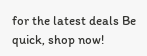for the latest deals Be quick, shop now!